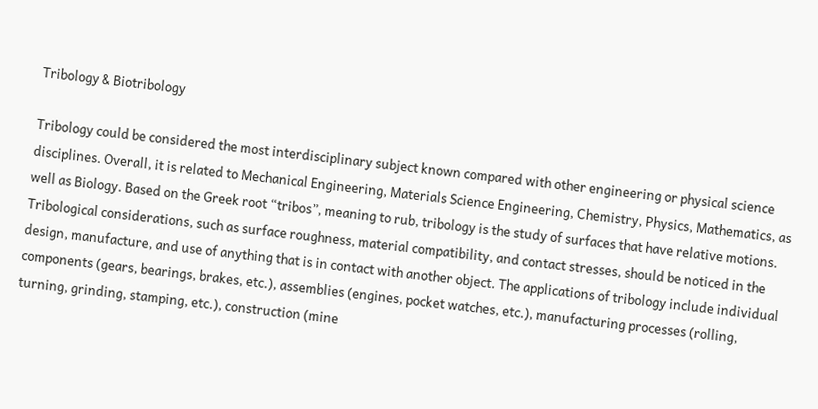Tribology & Biotribology

Tribology could be considered the most interdisciplinary subject known compared with other engineering or physical science disciplines. Overall, it is related to Mechanical Engineering, Materials Science Engineering, Chemistry, Physics, Mathematics, as well as Biology. Based on the Greek root “tribos”, meaning to rub, tribology is the study of surfaces that have relative motions. Tribological considerations, such as surface roughness, material compatibility, and contact stresses, should be noticed in the design, manufacture, and use of anything that is in contact with another object. The applications of tribology include individual components (gears, bearings, brakes, etc.), assemblies (engines, pocket watches, etc.), manufacturing processes (rolling, turning, grinding, stamping, etc.), construction (mine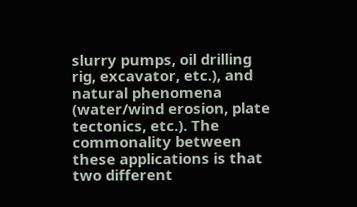slurry pumps, oil drilling rig, excavator, etc.), and natural phenomena (water/wind erosion, plate tectonics, etc.). The commonality between these applications is that two different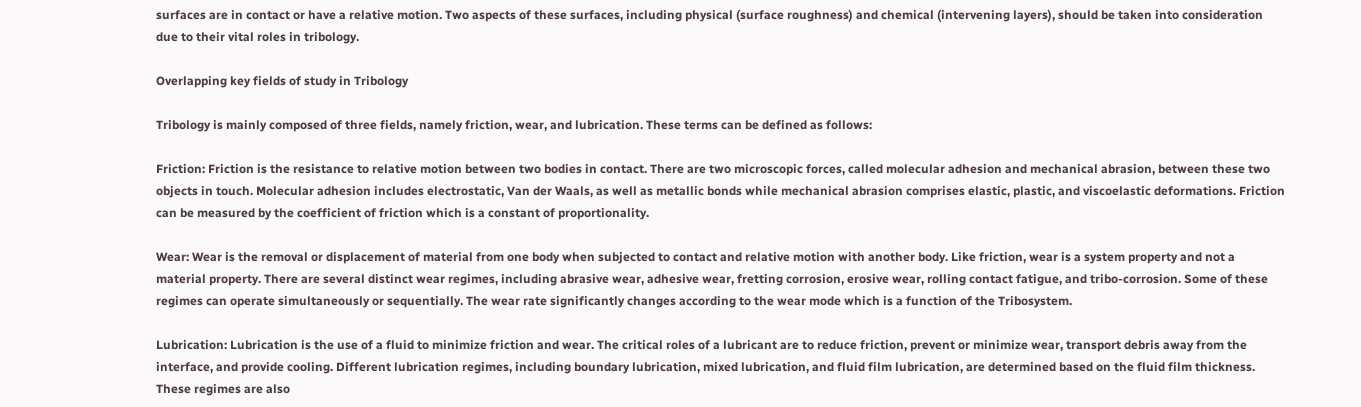surfaces are in contact or have a relative motion. Two aspects of these surfaces, including physical (surface roughness) and chemical (intervening layers), should be taken into consideration due to their vital roles in tribology.

Overlapping key fields of study in Tribology

Tribology is mainly composed of three fields, namely friction, wear, and lubrication. These terms can be defined as follows:

Friction: Friction is the resistance to relative motion between two bodies in contact. There are two microscopic forces, called molecular adhesion and mechanical abrasion, between these two objects in touch. Molecular adhesion includes electrostatic, Van der Waals, as well as metallic bonds while mechanical abrasion comprises elastic, plastic, and viscoelastic deformations. Friction can be measured by the coefficient of friction which is a constant of proportionality.

Wear: Wear is the removal or displacement of material from one body when subjected to contact and relative motion with another body. Like friction, wear is a system property and not a material property. There are several distinct wear regimes, including abrasive wear, adhesive wear, fretting corrosion, erosive wear, rolling contact fatigue, and tribo-corrosion. Some of these regimes can operate simultaneously or sequentially. The wear rate significantly changes according to the wear mode which is a function of the Tribosystem.

Lubrication: Lubrication is the use of a fluid to minimize friction and wear. The critical roles of a lubricant are to reduce friction, prevent or minimize wear, transport debris away from the interface, and provide cooling. Different lubrication regimes, including boundary lubrication, mixed lubrication, and fluid film lubrication, are determined based on the fluid film thickness. These regimes are also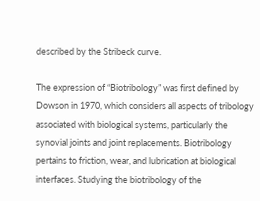described by the Stribeck curve.

The expression of “Biotribology” was first defined by Dowson in 1970, which considers all aspects of tribology associated with biological systems, particularly the synovial joints and joint replacements. Biotribology pertains to friction, wear, and lubrication at biological interfaces. Studying the biotribology of the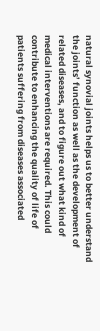natural synovial joints helps us to better understand the joints’ function as well as the development of related diseases, and to figure out what kind of medical interventions are required. This could contribute to enhancing the quality of life of patients suffering from diseases associated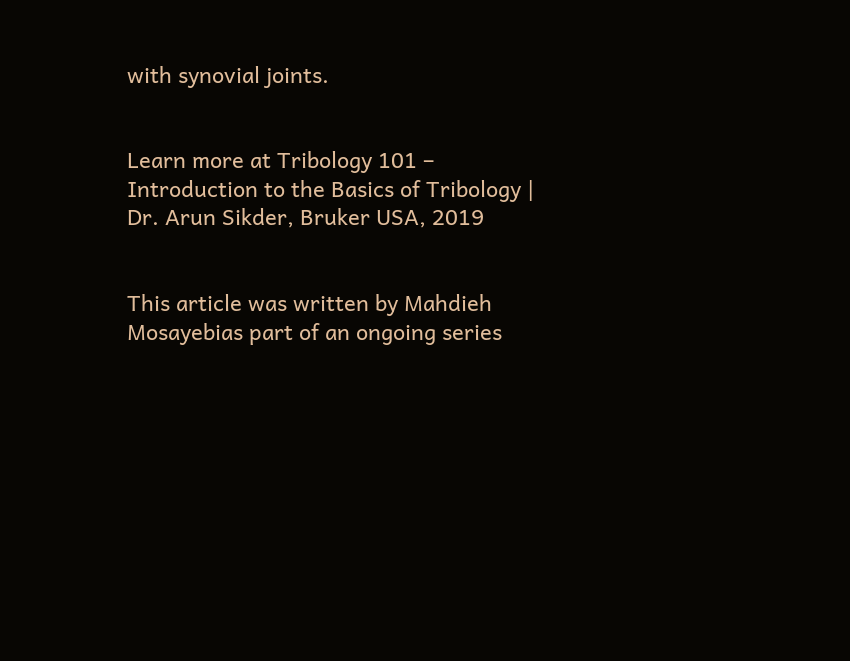with synovial joints.


Learn more at Tribology 101 – Introduction to the Basics of Tribology | Dr. Arun Sikder, Bruker USA, 2019


This article was written by Mahdieh Mosayebias part of an ongoing series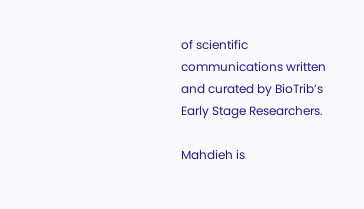of scientific communications written and curated by BioTrib’s Early Stage Researchers.

Mahdieh is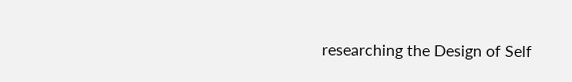researching the Design of Self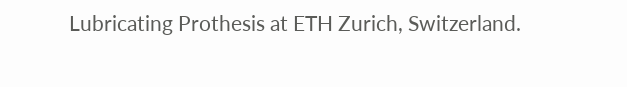Lubricating Prothesis at ETH Zurich, Switzerland.